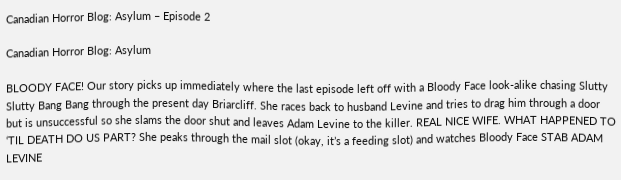Canadian Horror Blog: Asylum – Episode 2

Canadian Horror Blog: Asylum

BLOODY FACE! Our story picks up immediately where the last episode left off with a Bloody Face look-alike chasing Slutty Slutty Bang Bang through the present day Briarcliff. She races back to husband Levine and tries to drag him through a door but is unsuccessful so she slams the door shut and leaves Adam Levine to the killer. REAL NICE WIFE. WHAT HAPPENED TO ‘TIL DEATH DO US PART? She peaks through the mail slot (okay, it’s a feeding slot) and watches Bloody Face STAB ADAM LEVINE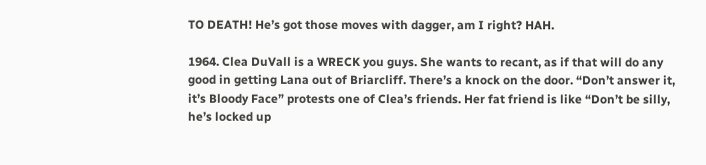TO DEATH! He’s got those moves with dagger, am I right? HAH.

1964. Clea DuVall is a WRECK you guys. She wants to recant, as if that will do any good in getting Lana out of Briarcliff. There’s a knock on the door. “Don’t answer it, it’s Bloody Face” protests one of Clea’s friends. Her fat friend is like “Don’t be silly, he’s locked up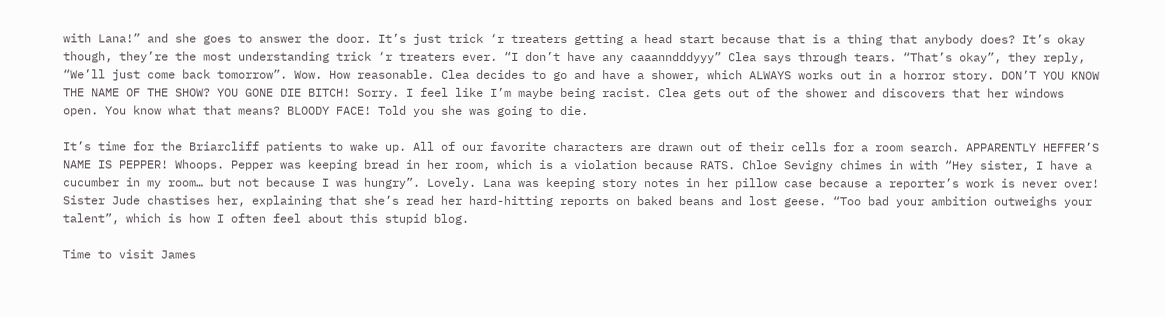with Lana!” and she goes to answer the door. It’s just trick ‘r treaters getting a head start because that is a thing that anybody does? It’s okay though, they’re the most understanding trick ‘r treaters ever. “I don’t have any caaanndddyyy” Clea says through tears. “That’s okay”, they reply, “We’ll just come back tomorrow”. Wow. How reasonable. Clea decides to go and have a shower, which ALWAYS works out in a horror story. DON’T YOU KNOW THE NAME OF THE SHOW? YOU GONE DIE BITCH! Sorry. I feel like I’m maybe being racist. Clea gets out of the shower and discovers that her windows open. You know what that means? BLOODY FACE! Told you she was going to die.

It’s time for the Briarcliff patients to wake up. All of our favorite characters are drawn out of their cells for a room search. APPARENTLY HEFFER’S NAME IS PEPPER! Whoops. Pepper was keeping bread in her room, which is a violation because RATS. Chloe Sevigny chimes in with “Hey sister, I have a cucumber in my room… but not because I was hungry”. Lovely. Lana was keeping story notes in her pillow case because a reporter’s work is never over! Sister Jude chastises her, explaining that she’s read her hard-hitting reports on baked beans and lost geese. “Too bad your ambition outweighs your talent”, which is how I often feel about this stupid blog.

Time to visit James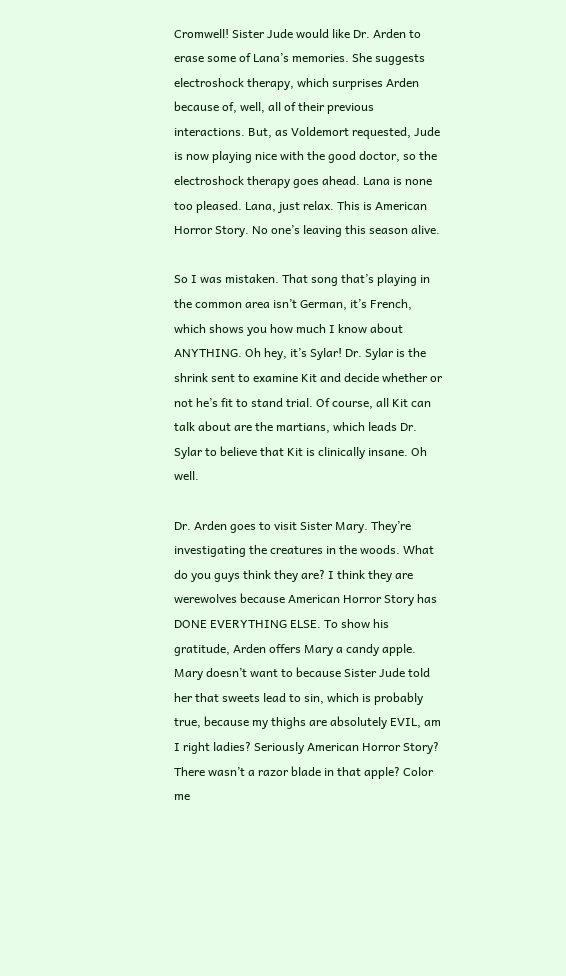Cromwell! Sister Jude would like Dr. Arden to erase some of Lana’s memories. She suggests electroshock therapy, which surprises Arden because of, well, all of their previous interactions. But, as Voldemort requested, Jude is now playing nice with the good doctor, so the electroshock therapy goes ahead. Lana is none too pleased. Lana, just relax. This is American Horror Story. No one’s leaving this season alive.

So I was mistaken. That song that’s playing in the common area isn’t German, it’s French, which shows you how much I know about ANYTHING. Oh hey, it’s Sylar! Dr. Sylar is the shrink sent to examine Kit and decide whether or not he’s fit to stand trial. Of course, all Kit can talk about are the martians, which leads Dr. Sylar to believe that Kit is clinically insane. Oh well.

Dr. Arden goes to visit Sister Mary. They’re investigating the creatures in the woods. What do you guys think they are? I think they are werewolves because American Horror Story has DONE EVERYTHING ELSE. To show his gratitude, Arden offers Mary a candy apple. Mary doesn’t want to because Sister Jude told her that sweets lead to sin, which is probably true, because my thighs are absolutely EVIL, am I right ladies? Seriously American Horror Story? There wasn’t a razor blade in that apple? Color me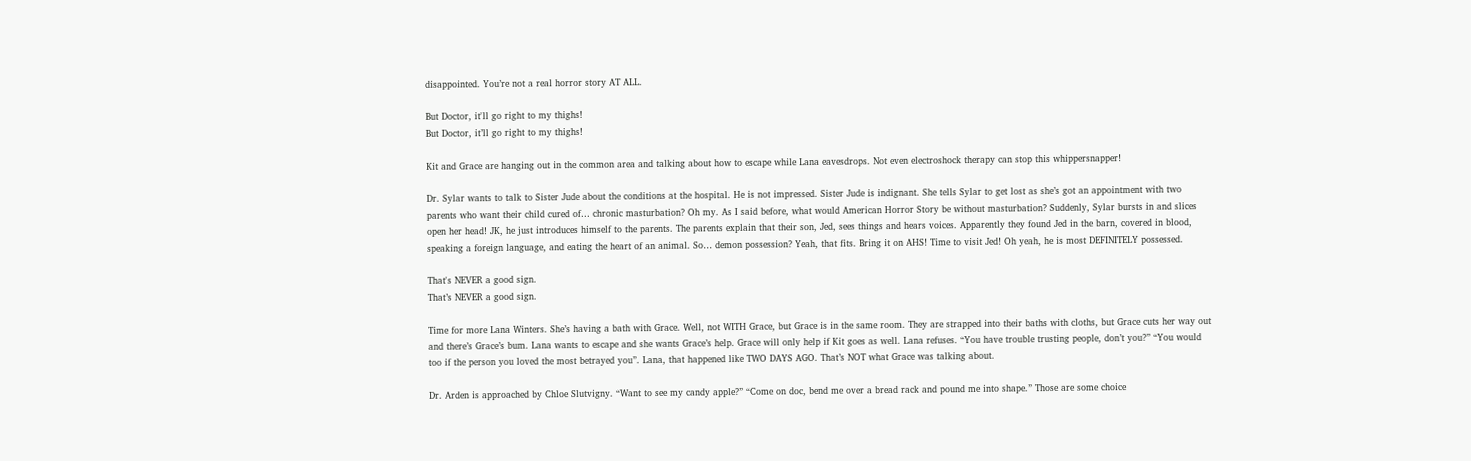disappointed. You’re not a real horror story AT ALL.

But Doctor, it'll go right to my thighs!
But Doctor, it’ll go right to my thighs!

Kit and Grace are hanging out in the common area and talking about how to escape while Lana eavesdrops. Not even electroshock therapy can stop this whippersnapper!

Dr. Sylar wants to talk to Sister Jude about the conditions at the hospital. He is not impressed. Sister Jude is indignant. She tells Sylar to get lost as she’s got an appointment with two parents who want their child cured of… chronic masturbation? Oh my. As I said before, what would American Horror Story be without masturbation? Suddenly, Sylar bursts in and slices open her head! JK, he just introduces himself to the parents. The parents explain that their son, Jed, sees things and hears voices. Apparently they found Jed in the barn, covered in blood, speaking a foreign language, and eating the heart of an animal. So… demon possession? Yeah, that fits. Bring it on AHS! Time to visit Jed! Oh yeah, he is most DEFINITELY possessed.

That's NEVER a good sign.
That’s NEVER a good sign.

Time for more Lana Winters. She’s having a bath with Grace. Well, not WITH Grace, but Grace is in the same room. They are strapped into their baths with cloths, but Grace cuts her way out and there’s Grace’s bum. Lana wants to escape and she wants Grace’s help. Grace will only help if Kit goes as well. Lana refuses. “You have trouble trusting people, don’t you?” “You would too if the person you loved the most betrayed you”. Lana, that happened like TWO DAYS AGO. That’s NOT what Grace was talking about.

Dr. Arden is approached by Chloe Slutvigny. “Want to see my candy apple?” “Come on doc, bend me over a bread rack and pound me into shape.” Those are some choice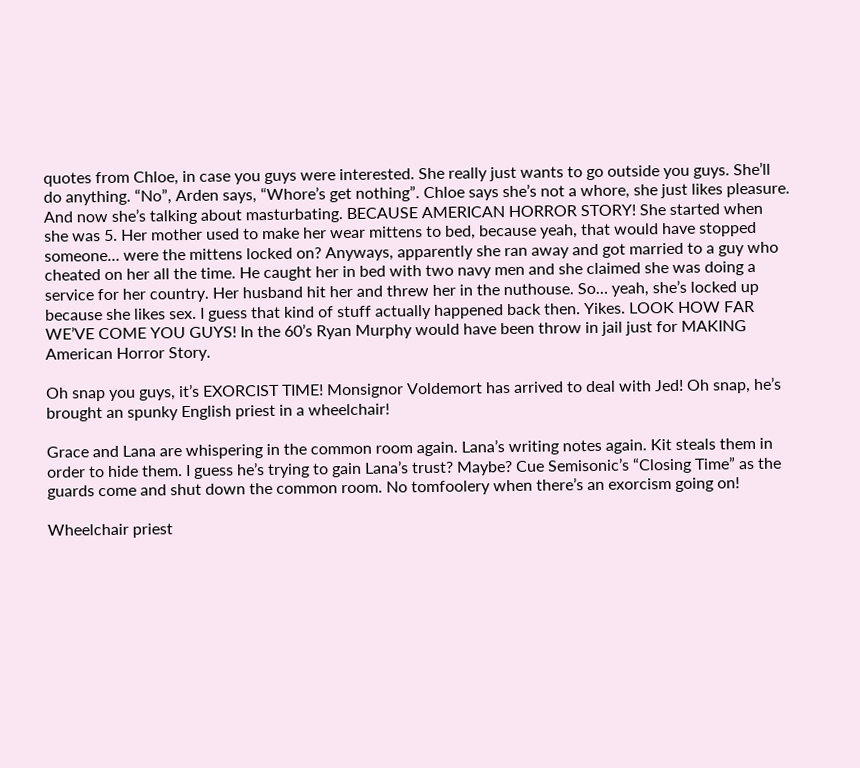quotes from Chloe, in case you guys were interested. She really just wants to go outside you guys. She’ll do anything. “No”, Arden says, “Whore’s get nothing”. Chloe says she’s not a whore, she just likes pleasure. And now she’s talking about masturbating. BECAUSE AMERICAN HORROR STORY! She started when she was 5. Her mother used to make her wear mittens to bed, because yeah, that would have stopped someone… were the mittens locked on? Anyways, apparently she ran away and got married to a guy who cheated on her all the time. He caught her in bed with two navy men and she claimed she was doing a service for her country. Her husband hit her and threw her in the nuthouse. So… yeah, she’s locked up because she likes sex. I guess that kind of stuff actually happened back then. Yikes. LOOK HOW FAR WE’VE COME YOU GUYS! In the 60’s Ryan Murphy would have been throw in jail just for MAKING American Horror Story.

Oh snap you guys, it’s EXORCIST TIME! Monsignor Voldemort has arrived to deal with Jed! Oh snap, he’s brought an spunky English priest in a wheelchair!

Grace and Lana are whispering in the common room again. Lana’s writing notes again. Kit steals them in order to hide them. I guess he’s trying to gain Lana’s trust? Maybe? Cue Semisonic’s “Closing Time” as the guards come and shut down the common room. No tomfoolery when there’s an exorcism going on!

Wheelchair priest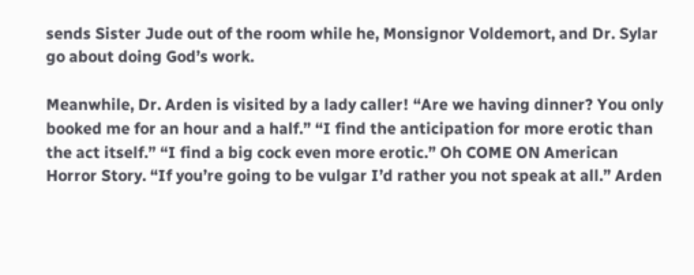sends Sister Jude out of the room while he, Monsignor Voldemort, and Dr. Sylar go about doing God’s work.

Meanwhile, Dr. Arden is visited by a lady caller! “Are we having dinner? You only booked me for an hour and a half.” “I find the anticipation for more erotic than the act itself.” “I find a big cock even more erotic.” Oh COME ON American Horror Story. “If you’re going to be vulgar I’d rather you not speak at all.” Arden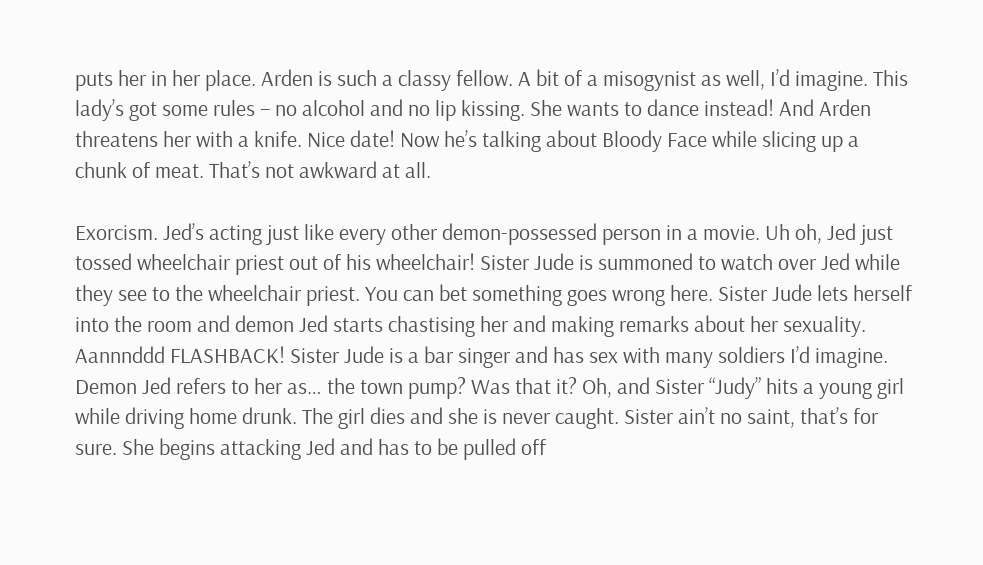puts her in her place. Arden is such a classy fellow. A bit of a misogynist as well, I’d imagine. This lady’s got some rules – no alcohol and no lip kissing. She wants to dance instead! And Arden threatens her with a knife. Nice date! Now he’s talking about Bloody Face while slicing up a chunk of meat. That’s not awkward at all.

Exorcism. Jed’s acting just like every other demon-possessed person in a movie. Uh oh, Jed just tossed wheelchair priest out of his wheelchair! Sister Jude is summoned to watch over Jed while they see to the wheelchair priest. You can bet something goes wrong here. Sister Jude lets herself into the room and demon Jed starts chastising her and making remarks about her sexuality. Aannnddd FLASHBACK! Sister Jude is a bar singer and has sex with many soldiers I’d imagine. Demon Jed refers to her as… the town pump? Was that it? Oh, and Sister “Judy” hits a young girl while driving home drunk. The girl dies and she is never caught. Sister ain’t no saint, that’s for sure. She begins attacking Jed and has to be pulled off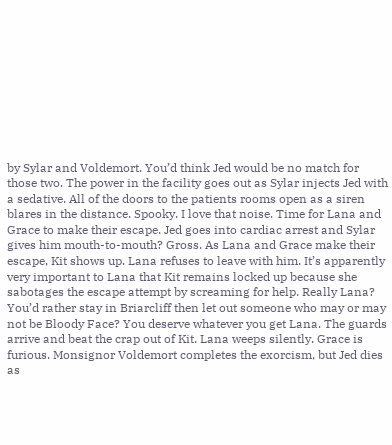by Sylar and Voldemort. You’d think Jed would be no match for those two. The power in the facility goes out as Sylar injects Jed with a sedative. All of the doors to the patients rooms open as a siren blares in the distance. Spooky. I love that noise. Time for Lana and Grace to make their escape. Jed goes into cardiac arrest and Sylar gives him mouth-to-mouth? Gross. As Lana and Grace make their escape, Kit shows up. Lana refuses to leave with him. It’s apparently very important to Lana that Kit remains locked up because she sabotages the escape attempt by screaming for help. Really Lana? You’d rather stay in Briarcliff then let out someone who may or may not be Bloody Face? You deserve whatever you get Lana. The guards arrive and beat the crap out of Kit. Lana weeps silently. Grace is furious. Monsignor Voldemort completes the exorcism, but Jed dies as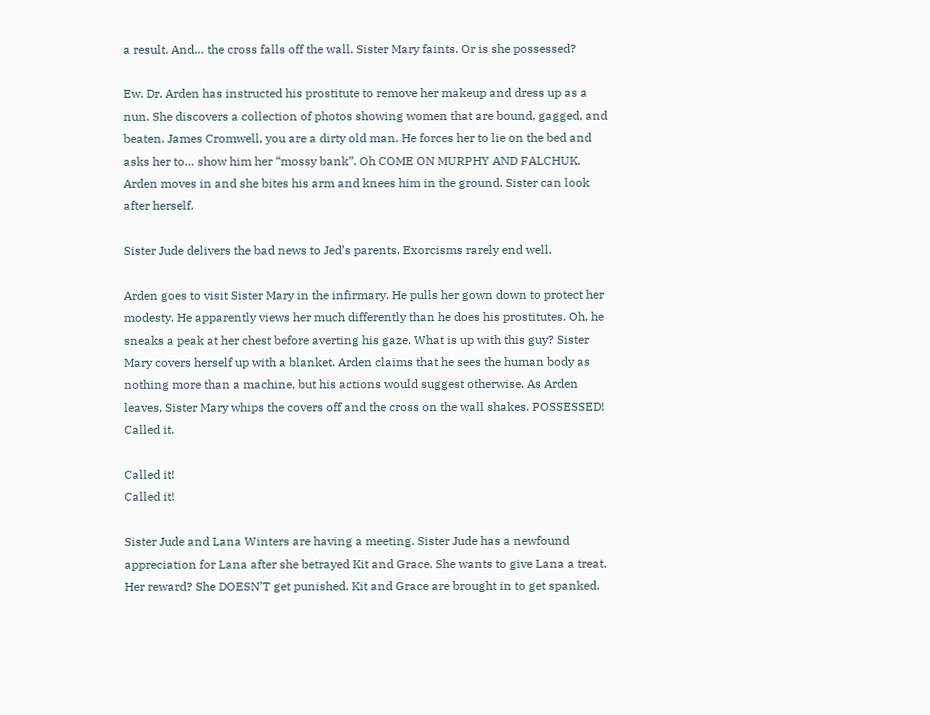a result. And… the cross falls off the wall. Sister Mary faints. Or is she possessed?

Ew. Dr. Arden has instructed his prostitute to remove her makeup and dress up as a nun. She discovers a collection of photos showing women that are bound, gagged, and beaten. James Cromwell, you are a dirty old man. He forces her to lie on the bed and asks her to… show him her “mossy bank”. Oh COME ON MURPHY AND FALCHUK. Arden moves in and she bites his arm and knees him in the ground. Sister can look after herself.

Sister Jude delivers the bad news to Jed’s parents. Exorcisms rarely end well.

Arden goes to visit Sister Mary in the infirmary. He pulls her gown down to protect her modesty. He apparently views her much differently than he does his prostitutes. Oh, he sneaks a peak at her chest before averting his gaze. What is up with this guy? Sister Mary covers herself up with a blanket. Arden claims that he sees the human body as nothing more than a machine, but his actions would suggest otherwise. As Arden leaves, Sister Mary whips the covers off and the cross on the wall shakes. POSSESSED! Called it.

Called it!
Called it!

Sister Jude and Lana Winters are having a meeting. Sister Jude has a newfound appreciation for Lana after she betrayed Kit and Grace. She wants to give Lana a treat. Her reward? She DOESN’T get punished. Kit and Grace are brought in to get spanked.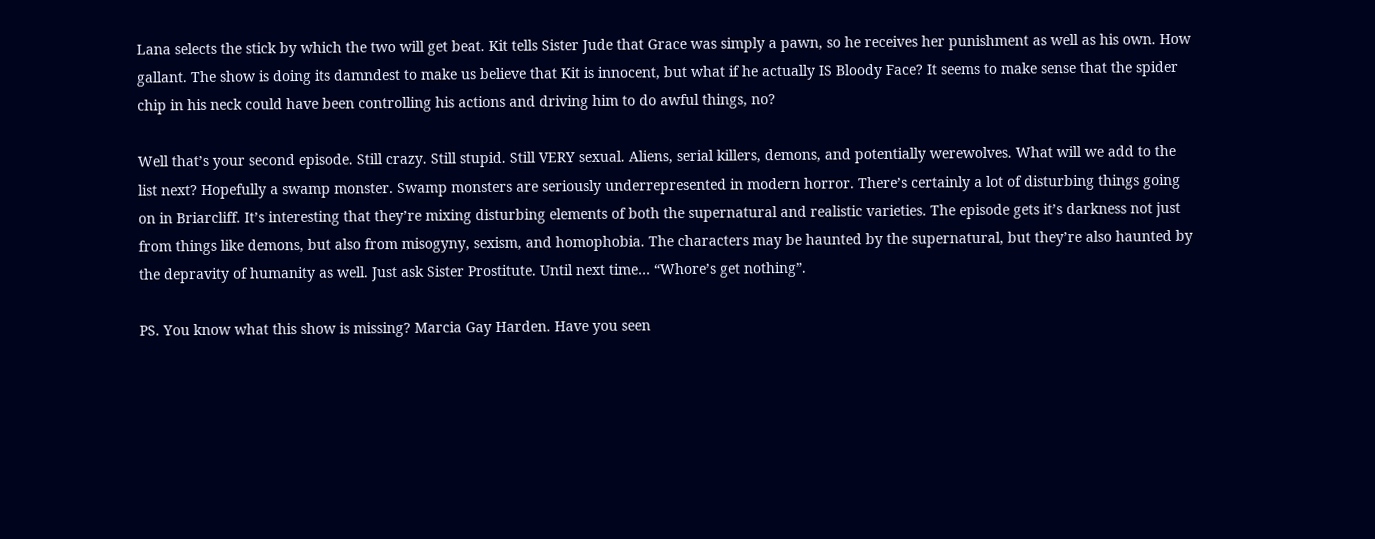Lana selects the stick by which the two will get beat. Kit tells Sister Jude that Grace was simply a pawn, so he receives her punishment as well as his own. How gallant. The show is doing its damndest to make us believe that Kit is innocent, but what if he actually IS Bloody Face? It seems to make sense that the spider chip in his neck could have been controlling his actions and driving him to do awful things, no?

Well that’s your second episode. Still crazy. Still stupid. Still VERY sexual. Aliens, serial killers, demons, and potentially werewolves. What will we add to the list next? Hopefully a swamp monster. Swamp monsters are seriously underrepresented in modern horror. There’s certainly a lot of disturbing things going on in Briarcliff. It’s interesting that they’re mixing disturbing elements of both the supernatural and realistic varieties. The episode gets it’s darkness not just from things like demons, but also from misogyny, sexism, and homophobia. The characters may be haunted by the supernatural, but they’re also haunted by the depravity of humanity as well. Just ask Sister Prostitute. Until next time… “Whore’s get nothing”.

PS. You know what this show is missing? Marcia Gay Harden. Have you seen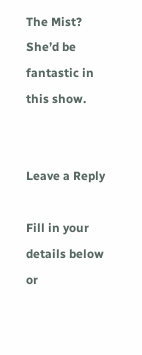The Mist? She’d be fantastic in this show.


Leave a Reply

Fill in your details below or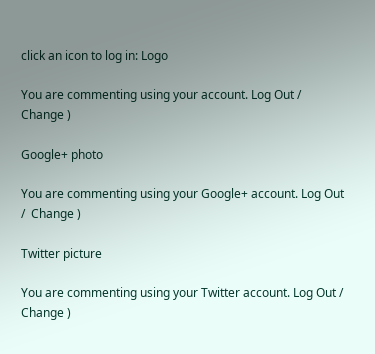click an icon to log in: Logo

You are commenting using your account. Log Out /  Change )

Google+ photo

You are commenting using your Google+ account. Log Out /  Change )

Twitter picture

You are commenting using your Twitter account. Log Out /  Change )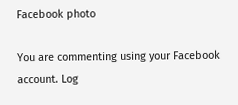Facebook photo

You are commenting using your Facebook account. Log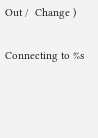Out /  Change )

Connecting to %s